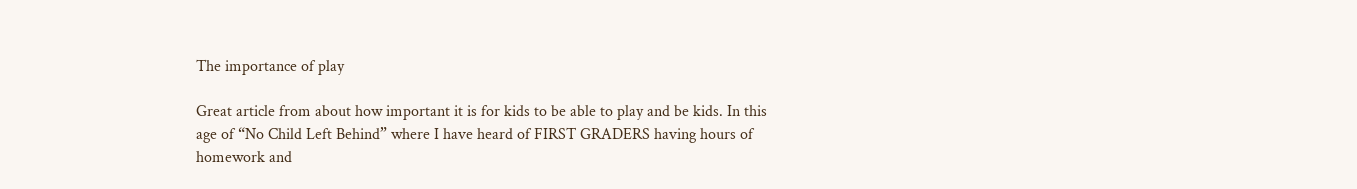The importance of play

Great article from about how important it is for kids to be able to play and be kids. In this age of “No Child Left Behind” where I have heard of FIRST GRADERS having hours of homework and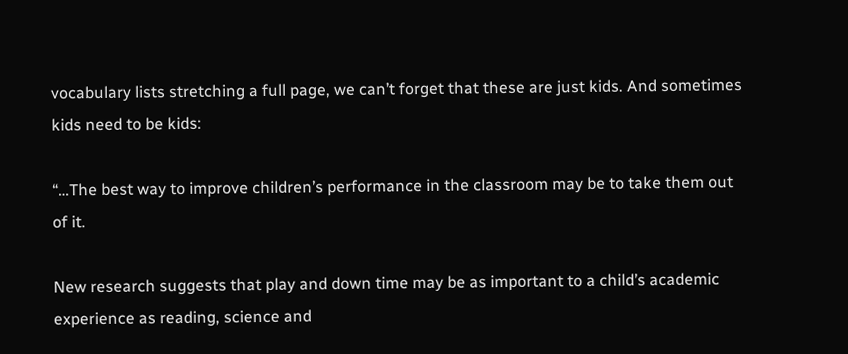vocabulary lists stretching a full page, we can’t forget that these are just kids. And sometimes kids need to be kids:

“…The best way to improve children’s performance in the classroom may be to take them out of it.

New research suggests that play and down time may be as important to a child’s academic experience as reading, science and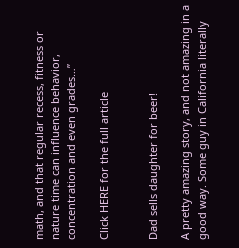math, and that regular recess, fitness or nature time can influence behavior, concentration and even grades…”

Click HERE for the full article


Dad sells daughter for beer!

A pretty amazing story, and not amazing in a good way. Some guy in California literally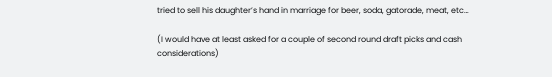tried to sell his daughter’s hand in marriage for beer, soda, gatorade, meat, etc…

(I would have at least asked for a couple of second round draft picks and cash considerations)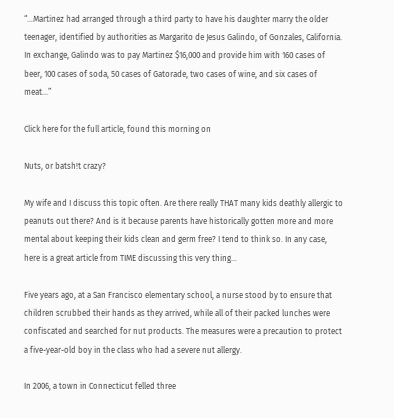“…Martinez had arranged through a third party to have his daughter marry the older teenager, identified by authorities as Margarito de Jesus Galindo, of Gonzales, California. In exchange, Galindo was to pay Martinez $16,000 and provide him with 160 cases of beer, 100 cases of soda, 50 cases of Gatorade, two cases of wine, and six cases of meat…”

Click here for the full article, found this morning on

Nuts, or batsh!t crazy?

My wife and I discuss this topic often. Are there really THAT many kids deathly allergic to peanuts out there? And is it because parents have historically gotten more and more mental about keeping their kids clean and germ free? I tend to think so. In any case, here is a great article from TIME discussing this very thing…

Five years ago, at a San Francisco elementary school, a nurse stood by to ensure that children scrubbed their hands as they arrived, while all of their packed lunches were confiscated and searched for nut products. The measures were a precaution to protect a five-year-old boy in the class who had a severe nut allergy.

In 2006, a town in Connecticut felled three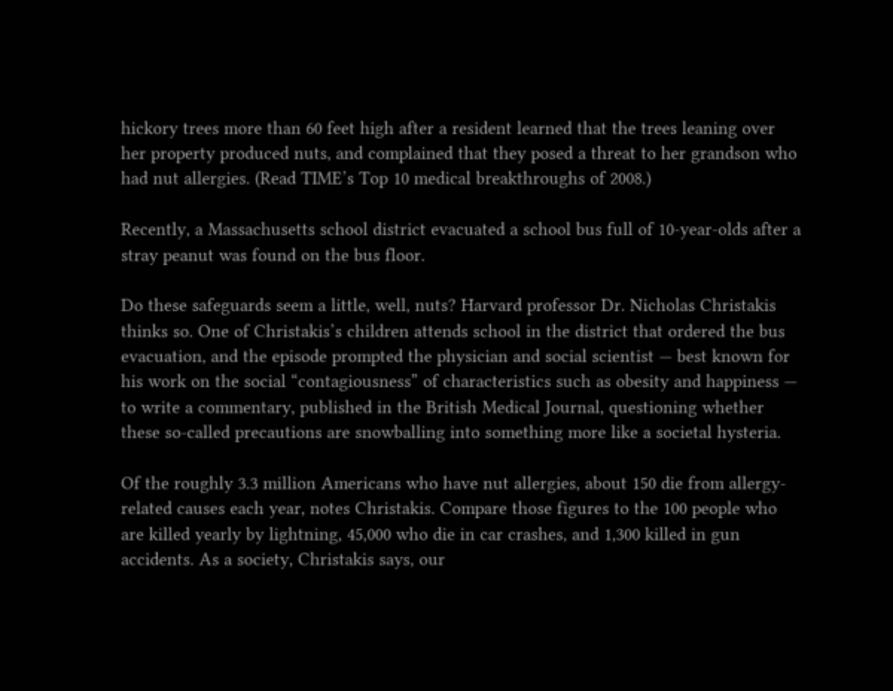hickory trees more than 60 feet high after a resident learned that the trees leaning over her property produced nuts, and complained that they posed a threat to her grandson who had nut allergies. (Read TIME’s Top 10 medical breakthroughs of 2008.)

Recently, a Massachusetts school district evacuated a school bus full of 10-year-olds after a stray peanut was found on the bus floor.

Do these safeguards seem a little, well, nuts? Harvard professor Dr. Nicholas Christakis thinks so. One of Christakis’s children attends school in the district that ordered the bus evacuation, and the episode prompted the physician and social scientist — best known for his work on the social “contagiousness” of characteristics such as obesity and happiness — to write a commentary, published in the British Medical Journal, questioning whether these so-called precautions are snowballing into something more like a societal hysteria.

Of the roughly 3.3 million Americans who have nut allergies, about 150 die from allergy-related causes each year, notes Christakis. Compare those figures to the 100 people who are killed yearly by lightning, 45,000 who die in car crashes, and 1,300 killed in gun accidents. As a society, Christakis says, our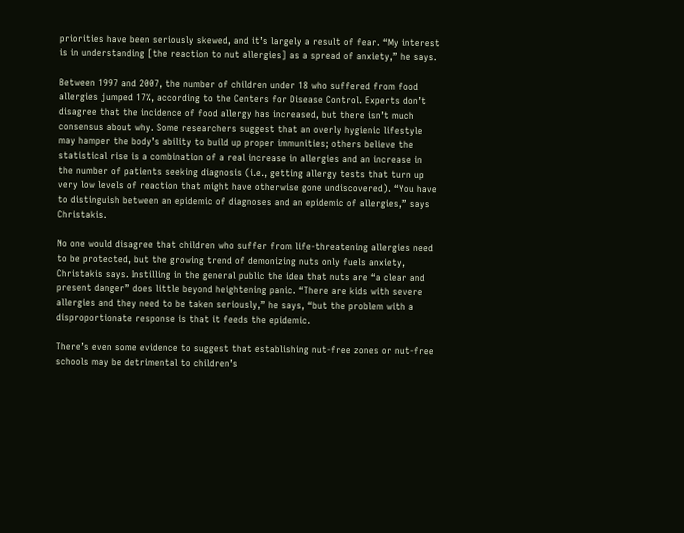priorities have been seriously skewed, and it’s largely a result of fear. “My interest is in understanding [the reaction to nut allergies] as a spread of anxiety,” he says.

Between 1997 and 2007, the number of children under 18 who suffered from food allergies jumped 17%, according to the Centers for Disease Control. Experts don’t disagree that the incidence of food allergy has increased, but there isn’t much consensus about why. Some researchers suggest that an overly hygienic lifestyle may hamper the body’s ability to build up proper immunities; others believe the statistical rise is a combination of a real increase in allergies and an increase in the number of patients seeking diagnosis (i.e., getting allergy tests that turn up very low levels of reaction that might have otherwise gone undiscovered). “You have to distinguish between an epidemic of diagnoses and an epidemic of allergies,” says Christakis.

No one would disagree that children who suffer from life-threatening allergies need to be protected, but the growing trend of demonizing nuts only fuels anxiety, Christakis says. Instilling in the general public the idea that nuts are “a clear and present danger” does little beyond heightening panic. “There are kids with severe allergies and they need to be taken seriously,” he says, “but the problem with a disproportionate response is that it feeds the epidemic.

There’s even some evidence to suggest that establishing nut-free zones or nut-free schools may be detrimental to children’s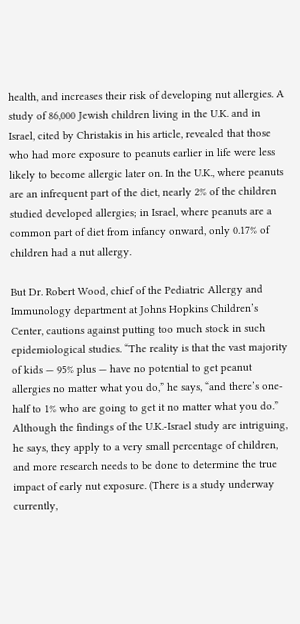health, and increases their risk of developing nut allergies. A study of 86,000 Jewish children living in the U.K. and in Israel, cited by Christakis in his article, revealed that those who had more exposure to peanuts earlier in life were less likely to become allergic later on. In the U.K., where peanuts are an infrequent part of the diet, nearly 2% of the children studied developed allergies; in Israel, where peanuts are a common part of diet from infancy onward, only 0.17% of children had a nut allergy.

But Dr. Robert Wood, chief of the Pediatric Allergy and Immunology department at Johns Hopkins Children’s Center, cautions against putting too much stock in such epidemiological studies. “The reality is that the vast majority of kids — 95% plus — have no potential to get peanut allergies no matter what you do,” he says, “and there’s one-half to 1% who are going to get it no matter what you do.” Although the findings of the U.K.-Israel study are intriguing, he says, they apply to a very small percentage of children, and more research needs to be done to determine the true impact of early nut exposure. (There is a study underway currently,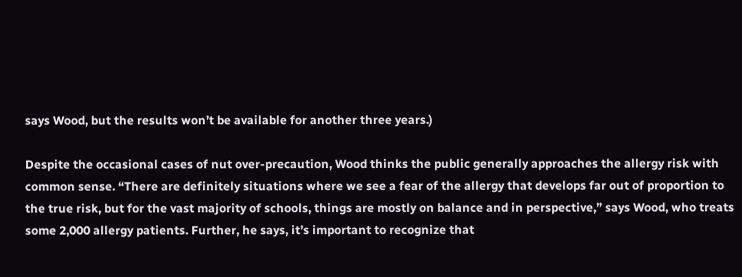says Wood, but the results won’t be available for another three years.)

Despite the occasional cases of nut over-precaution, Wood thinks the public generally approaches the allergy risk with common sense. “There are definitely situations where we see a fear of the allergy that develops far out of proportion to the true risk, but for the vast majority of schools, things are mostly on balance and in perspective,” says Wood, who treats some 2,000 allergy patients. Further, he says, it’s important to recognize that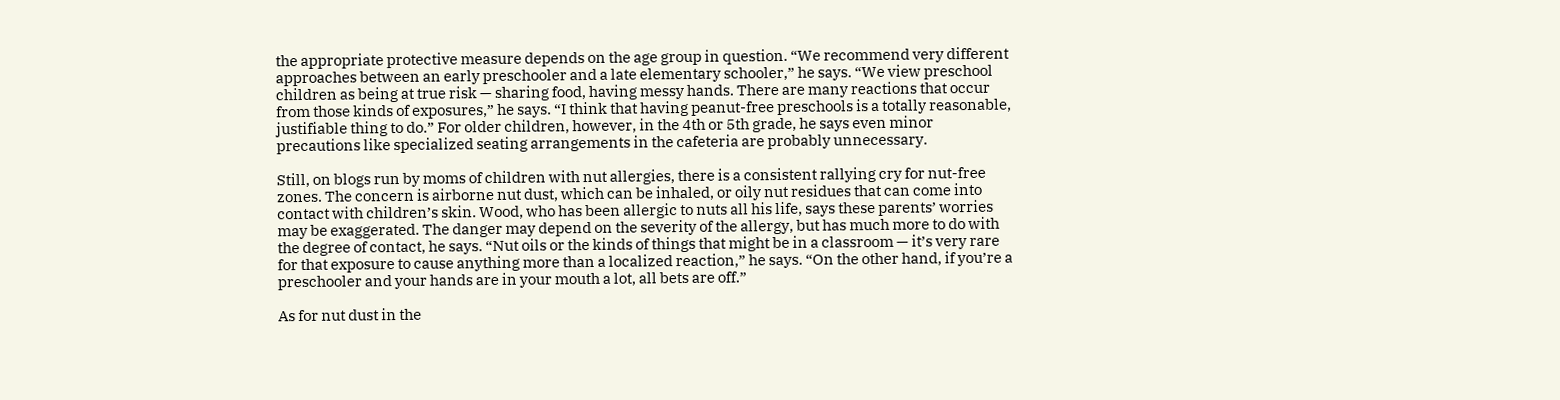the appropriate protective measure depends on the age group in question. “We recommend very different approaches between an early preschooler and a late elementary schooler,” he says. “We view preschool children as being at true risk — sharing food, having messy hands. There are many reactions that occur from those kinds of exposures,” he says. “I think that having peanut-free preschools is a totally reasonable, justifiable thing to do.” For older children, however, in the 4th or 5th grade, he says even minor precautions like specialized seating arrangements in the cafeteria are probably unnecessary.

Still, on blogs run by moms of children with nut allergies, there is a consistent rallying cry for nut-free zones. The concern is airborne nut dust, which can be inhaled, or oily nut residues that can come into contact with children’s skin. Wood, who has been allergic to nuts all his life, says these parents’ worries may be exaggerated. The danger may depend on the severity of the allergy, but has much more to do with the degree of contact, he says. “Nut oils or the kinds of things that might be in a classroom — it’s very rare for that exposure to cause anything more than a localized reaction,” he says. “On the other hand, if you’re a preschooler and your hands are in your mouth a lot, all bets are off.”

As for nut dust in the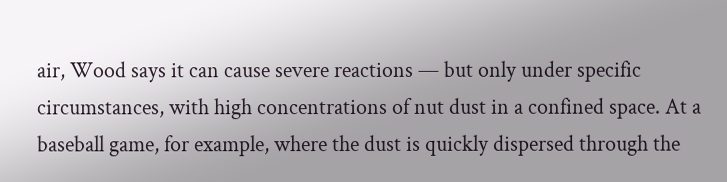air, Wood says it can cause severe reactions — but only under specific circumstances, with high concentrations of nut dust in a confined space. At a baseball game, for example, where the dust is quickly dispersed through the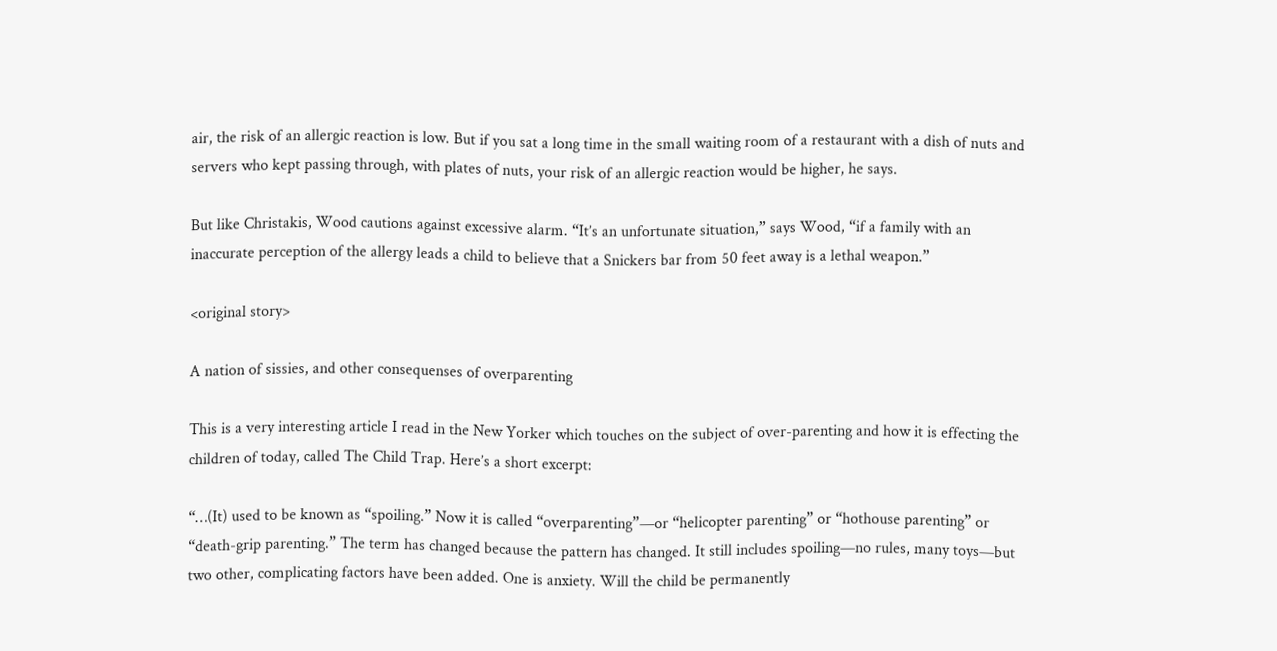air, the risk of an allergic reaction is low. But if you sat a long time in the small waiting room of a restaurant with a dish of nuts and servers who kept passing through, with plates of nuts, your risk of an allergic reaction would be higher, he says.

But like Christakis, Wood cautions against excessive alarm. “It’s an unfortunate situation,” says Wood, “if a family with an inaccurate perception of the allergy leads a child to believe that a Snickers bar from 50 feet away is a lethal weapon.”

<original story>

A nation of sissies, and other consequenses of overparenting

This is a very interesting article I read in the New Yorker which touches on the subject of over-parenting and how it is effecting the children of today, called The Child Trap. Here’s a short excerpt:

“…(It) used to be known as “spoiling.” Now it is called “overparenting”—or “helicopter parenting” or “hothouse parenting” or “death-grip parenting.” The term has changed because the pattern has changed. It still includes spoiling—no rules, many toys—but two other, complicating factors have been added. One is anxiety. Will the child be permanently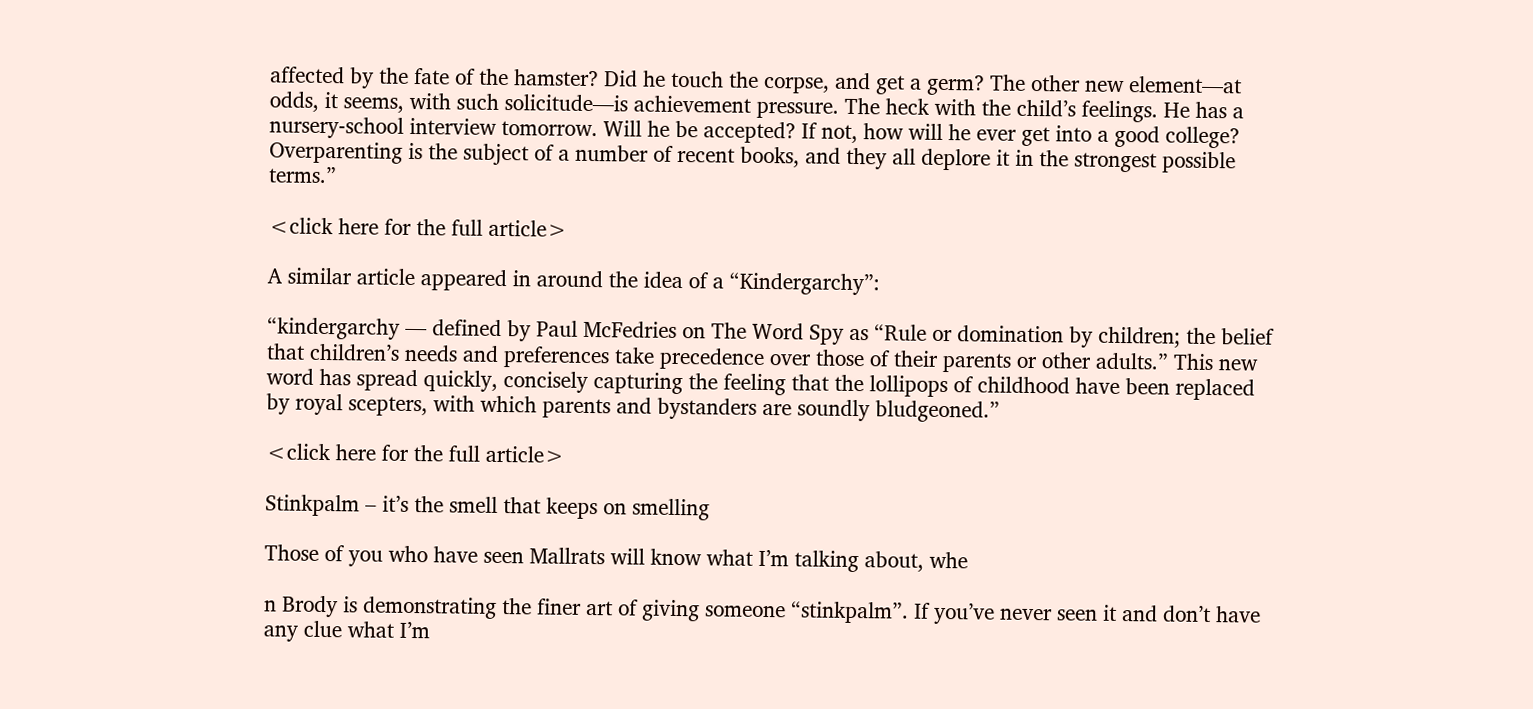affected by the fate of the hamster? Did he touch the corpse, and get a germ? The other new element—at odds, it seems, with such solicitude—is achievement pressure. The heck with the child’s feelings. He has a nursery-school interview tomorrow. Will he be accepted? If not, how will he ever get into a good college? Overparenting is the subject of a number of recent books, and they all deplore it in the strongest possible terms.”

<click here for the full article>

A similar article appeared in around the idea of a “Kindergarchy”:

“kindergarchy — defined by Paul McFedries on The Word Spy as “Rule or domination by children; the belief that children’s needs and preferences take precedence over those of their parents or other adults.” This new word has spread quickly, concisely capturing the feeling that the lollipops of childhood have been replaced by royal scepters, with which parents and bystanders are soundly bludgeoned.”

<click here for the full article>

Stinkpalm – it’s the smell that keeps on smelling

Those of you who have seen Mallrats will know what I’m talking about, whe

n Brody is demonstrating the finer art of giving someone “stinkpalm”. If you’ve never seen it and don’t have any clue what I’m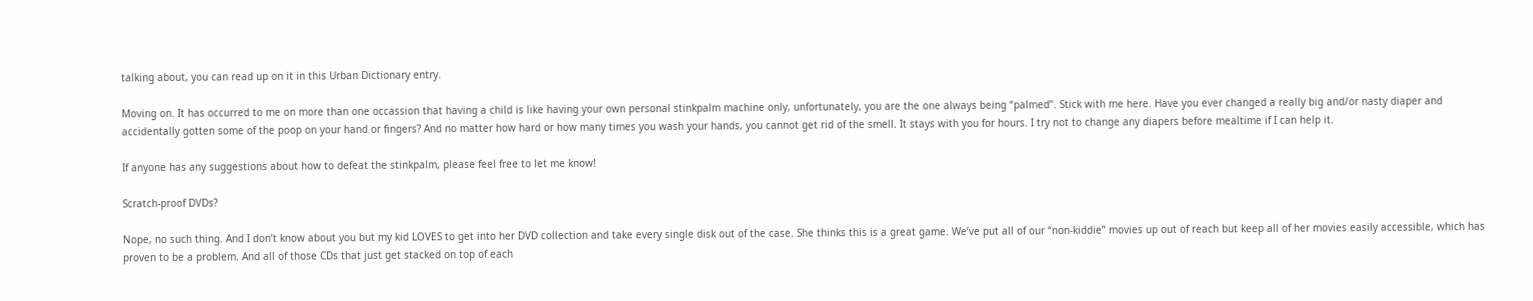talking about, you can read up on it in this Urban Dictionary entry.

Moving on. It has occurred to me on more than one occassion that having a child is like having your own personal stinkpalm machine only, unfortunately, you are the one always being “palmed”. Stick with me here. Have you ever changed a really big and/or nasty diaper and accidentally gotten some of the poop on your hand or fingers? And no matter how hard or how many times you wash your hands, you cannot get rid of the smell. It stays with you for hours. I try not to change any diapers before mealtime if I can help it.

If anyone has any suggestions about how to defeat the stinkpalm, please feel free to let me know!

Scratch-proof DVDs?

Nope, no such thing. And I don’t know about you but my kid LOVES to get into her DVD collection and take every single disk out of the case. She thinks this is a great game. We’ve put all of our “non-kiddie” movies up out of reach but keep all of her movies easily accessible, which has proven to be a problem. And all of those CDs that just get stacked on top of each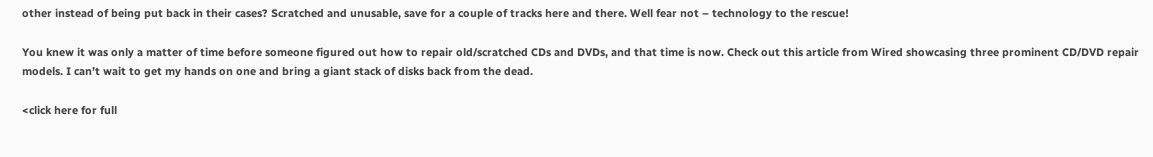other instead of being put back in their cases? Scratched and unusable, save for a couple of tracks here and there. Well fear not – technology to the rescue!

You knew it was only a matter of time before someone figured out how to repair old/scratched CDs and DVDs, and that time is now. Check out this article from Wired showcasing three prominent CD/DVD repair models. I can’t wait to get my hands on one and bring a giant stack of disks back from the dead.

<click here for full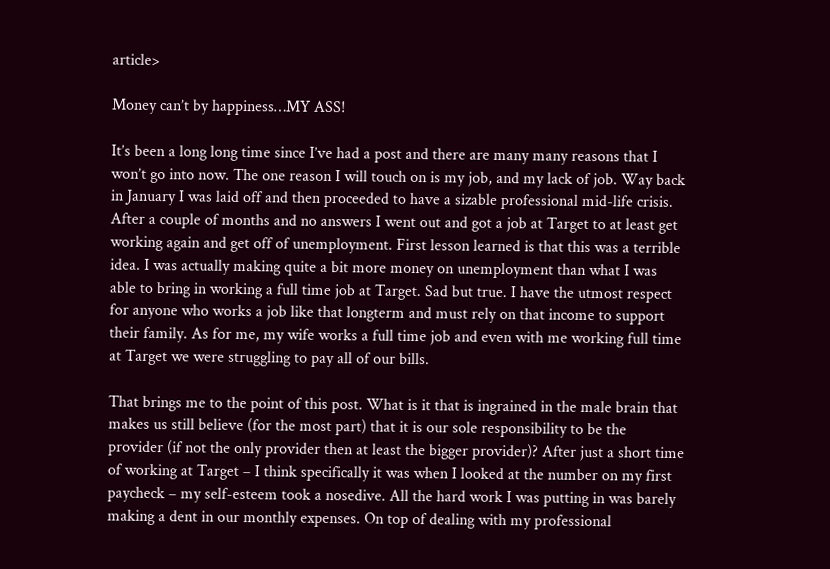article>

Money can’t by happiness…MY ASS!

It’s been a long long time since I’ve had a post and there are many many reasons that I won’t go into now. The one reason I will touch on is my job, and my lack of job. Way back in January I was laid off and then proceeded to have a sizable professional mid-life crisis. After a couple of months and no answers I went out and got a job at Target to at least get working again and get off of unemployment. First lesson learned is that this was a terrible idea. I was actually making quite a bit more money on unemployment than what I was able to bring in working a full time job at Target. Sad but true. I have the utmost respect for anyone who works a job like that longterm and must rely on that income to support their family. As for me, my wife works a full time job and even with me working full time at Target we were struggling to pay all of our bills.

That brings me to the point of this post. What is it that is ingrained in the male brain that makes us still believe (for the most part) that it is our sole responsibility to be the provider (if not the only provider then at least the bigger provider)? After just a short time of working at Target – I think specifically it was when I looked at the number on my first paycheck – my self-esteem took a nosedive. All the hard work I was putting in was barely making a dent in our monthly expenses. On top of dealing with my professional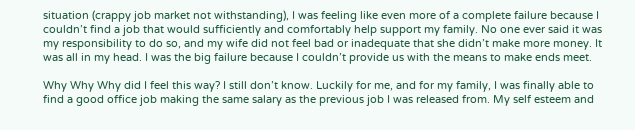situation (crappy job market not withstanding), I was feeling like even more of a complete failure because I couldn’t find a job that would sufficiently and comfortably help support my family. No one ever said it was my responsibility to do so, and my wife did not feel bad or inadequate that she didn’t make more money. It was all in my head. I was the big failure because I couldn’t provide us with the means to make ends meet.

Why Why Why did I feel this way? I still don’t know. Luckily for me, and for my family, I was finally able to find a good office job making the same salary as the previous job I was released from. My self esteem and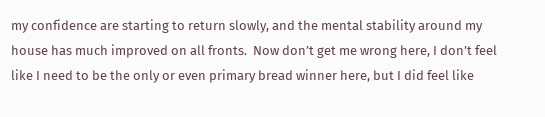my confidence are starting to return slowly, and the mental stability around my house has much improved on all fronts.  Now don’t get me wrong here, I don’t feel like I need to be the only or even primary bread winner here, but I did feel like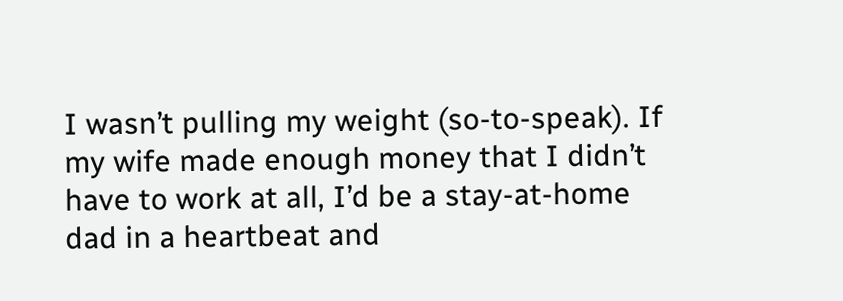I wasn’t pulling my weight (so-to-speak). If my wife made enough money that I didn’t have to work at all, I’d be a stay-at-home dad in a heartbeat and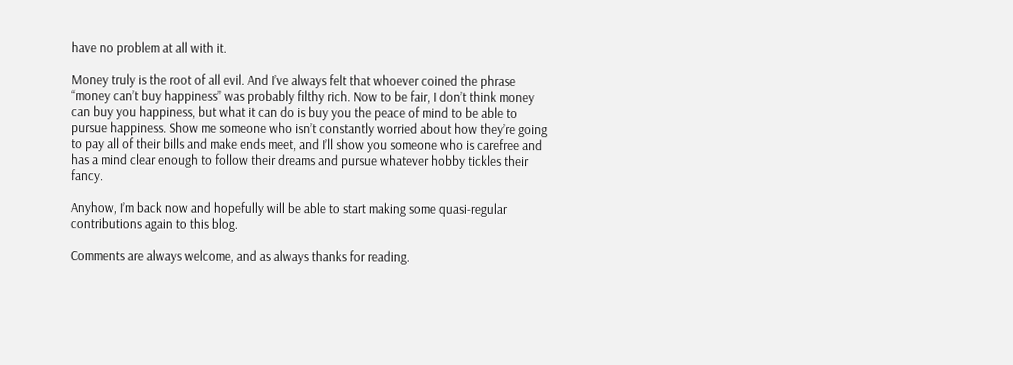have no problem at all with it.

Money truly is the root of all evil. And I’ve always felt that whoever coined the phrase “money can’t buy happiness” was probably filthy rich. Now to be fair, I don’t think money can buy you happiness, but what it can do is buy you the peace of mind to be able to pursue happiness. Show me someone who isn’t constantly worried about how they’re going to pay all of their bills and make ends meet, and I’ll show you someone who is carefree and has a mind clear enough to follow their dreams and pursue whatever hobby tickles their fancy.

Anyhow, I’m back now and hopefully will be able to start making some quasi-regular contributions again to this blog.

Comments are always welcome, and as always thanks for reading.